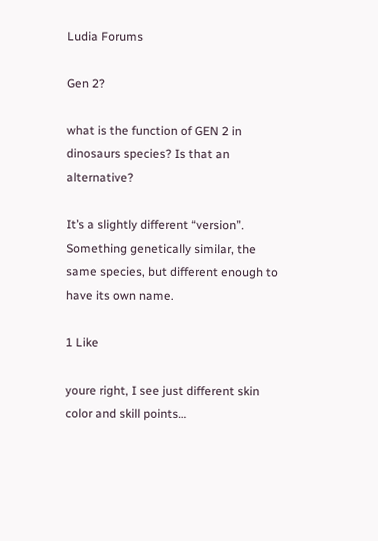Ludia Forums

Gen 2?

what is the function of GEN 2 in dinosaurs species? Is that an alternative?

It’s a slightly different “version”. Something genetically similar, the same species, but different enough to have its own name.

1 Like

youre right, I see just different skin color and skill points…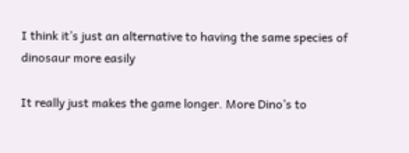I think it’s just an alternative to having the same species of dinosaur more easily

It really just makes the game longer. More Dino’s to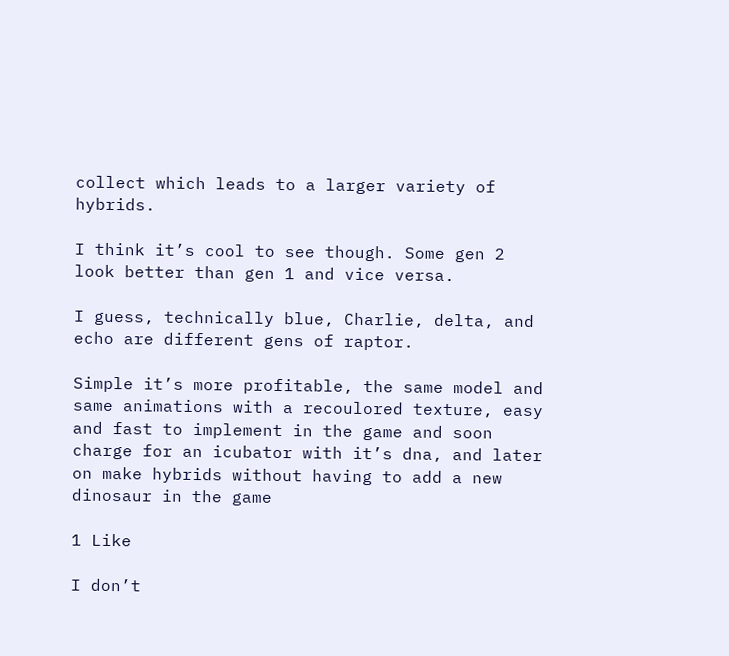collect which leads to a larger variety of hybrids.

I think it’s cool to see though. Some gen 2 look better than gen 1 and vice versa.

I guess, technically blue, Charlie, delta, and echo are different gens of raptor.

Simple it’s more profitable, the same model and same animations with a recoulored texture, easy and fast to implement in the game and soon charge for an icubator with it’s dna, and later on make hybrids without having to add a new dinosaur in the game

1 Like

I don’t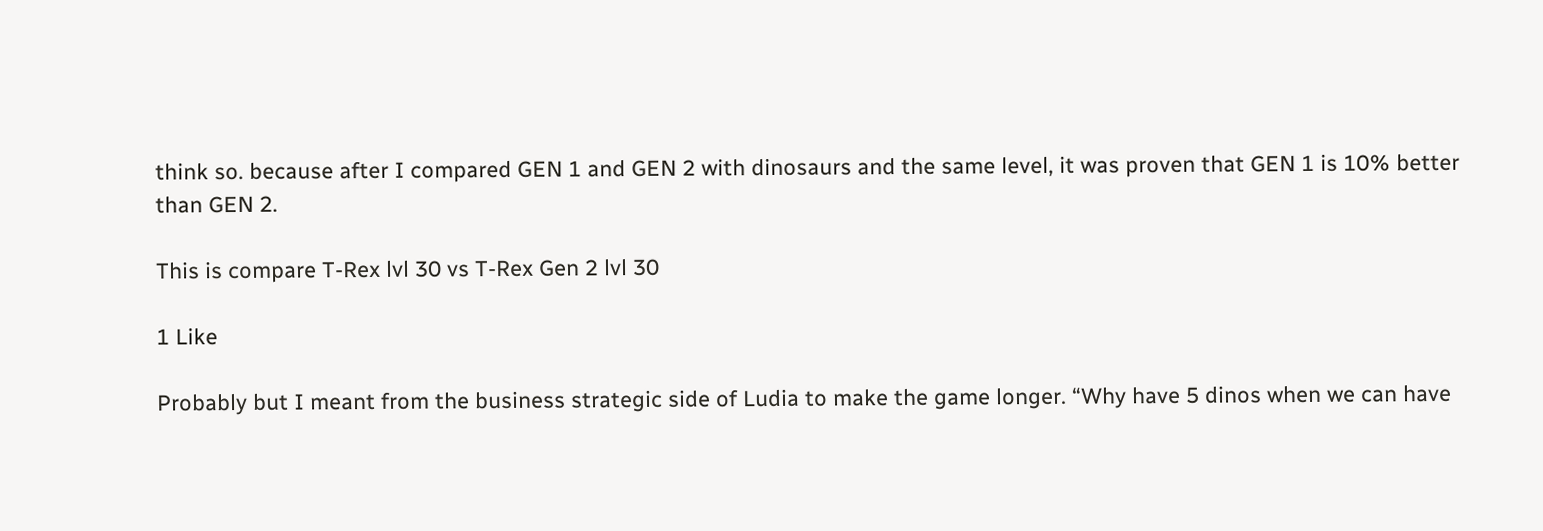think so. because after I compared GEN 1 and GEN 2 with dinosaurs and the same level, it was proven that GEN 1 is 10% better than GEN 2.

This is compare T-Rex lvl 30 vs T-Rex Gen 2 lvl 30

1 Like

Probably but I meant from the business strategic side of Ludia to make the game longer. “Why have 5 dinos when we can have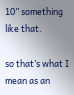10” something like that.

so that’s what I mean as an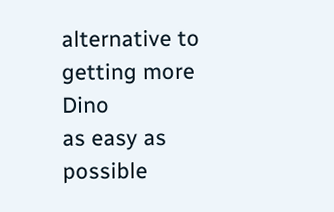alternative to getting more Dino
as easy as possible